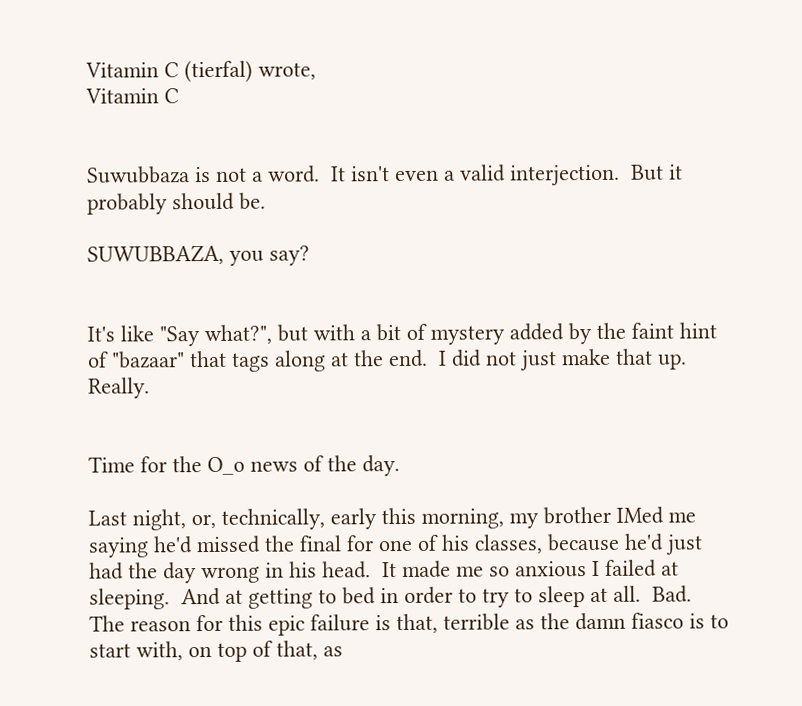Vitamin C (tierfal) wrote,
Vitamin C


Suwubbaza is not a word.  It isn't even a valid interjection.  But it probably should be.

SUWUBBAZA, you say?


It's like "Say what?", but with a bit of mystery added by the faint hint of "bazaar" that tags along at the end.  I did not just make that up.  Really.


Time for the O_o news of the day.

Last night, or, technically, early this morning, my brother IMed me saying he'd missed the final for one of his classes, because he'd just had the day wrong in his head.  It made me so anxious I failed at sleeping.  And at getting to bed in order to try to sleep at all.  Bad.  The reason for this epic failure is that, terrible as the damn fiasco is to start with, on top of that, as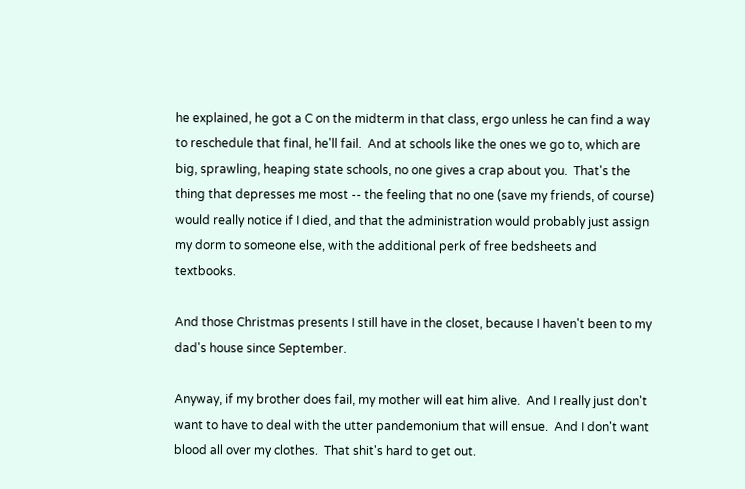he explained, he got a C on the midterm in that class, ergo unless he can find a way to reschedule that final, he'll fail.  And at schools like the ones we go to, which are big, sprawling, heaping state schools, no one gives a crap about you.  That's the thing that depresses me most -- the feeling that no one (save my friends, of course) would really notice if I died, and that the administration would probably just assign my dorm to someone else, with the additional perk of free bedsheets and textbooks.

And those Christmas presents I still have in the closet, because I haven't been to my dad's house since September.

Anyway, if my brother does fail, my mother will eat him alive.  And I really just don't want to have to deal with the utter pandemonium that will ensue.  And I don't want blood all over my clothes.  That shit's hard to get out.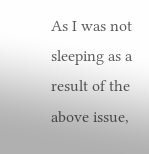As I was not sleeping as a result of the above issue,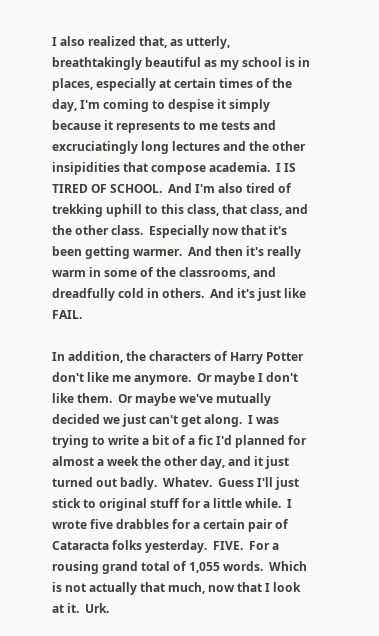I also realized that, as utterly, breathtakingly beautiful as my school is in places, especially at certain times of the day, I'm coming to despise it simply because it represents to me tests and excruciatingly long lectures and the other insipidities that compose academia.  I IS TIRED OF SCHOOL.  And I'm also tired of trekking uphill to this class, that class, and the other class.  Especially now that it's been getting warmer.  And then it's really warm in some of the classrooms, and dreadfully cold in others.  And it's just like FAIL.

In addition, the characters of Harry Potter don't like me anymore.  Or maybe I don't like them.  Or maybe we've mutually decided we just can't get along.  I was trying to write a bit of a fic I'd planned for almost a week the other day, and it just turned out badly.  Whatev.  Guess I'll just stick to original stuff for a little while.  I wrote five drabbles for a certain pair of Cataracta folks yesterday.  FIVE.  For a rousing grand total of 1,055 words.  Which is not actually that much, now that I look at it.  Urk.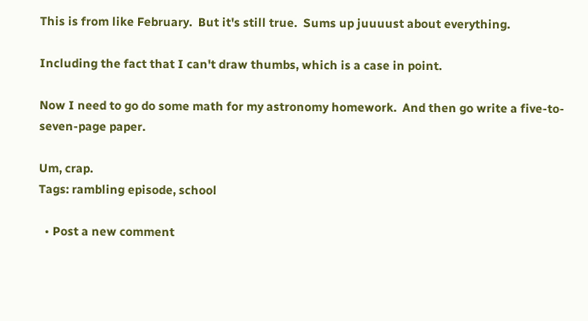This is from like February.  But it's still true.  Sums up juuuust about everything.

Including the fact that I can't draw thumbs, which is a case in point.

Now I need to go do some math for my astronomy homework.  And then go write a five-to-seven-page paper.

Um, crap.
Tags: rambling episode, school

  • Post a new comment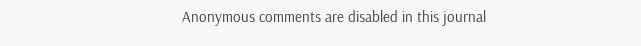Anonymous comments are disabled in this journal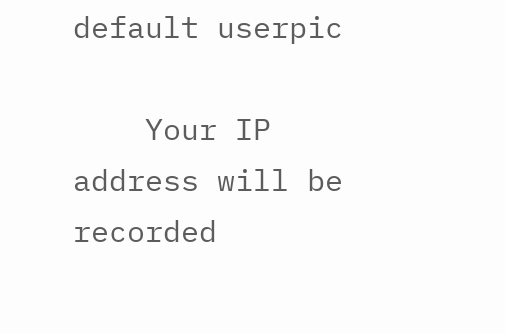default userpic

    Your IP address will be recorded